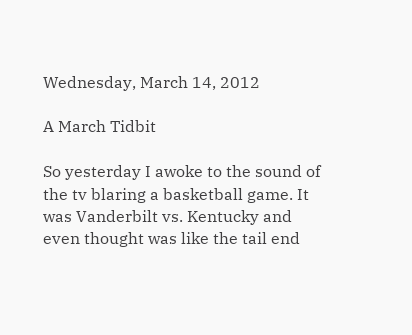Wednesday, March 14, 2012

A March Tidbit

So yesterday I awoke to the sound of the tv blaring a basketball game. It was Vanderbilt vs. Kentucky and even thought was like the tail end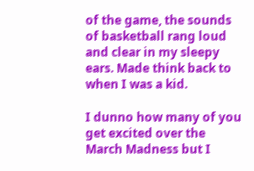of the game, the sounds of basketball rang loud and clear in my sleepy ears. Made think back to when I was a kid.

I dunno how many of you get excited over the March Madness but I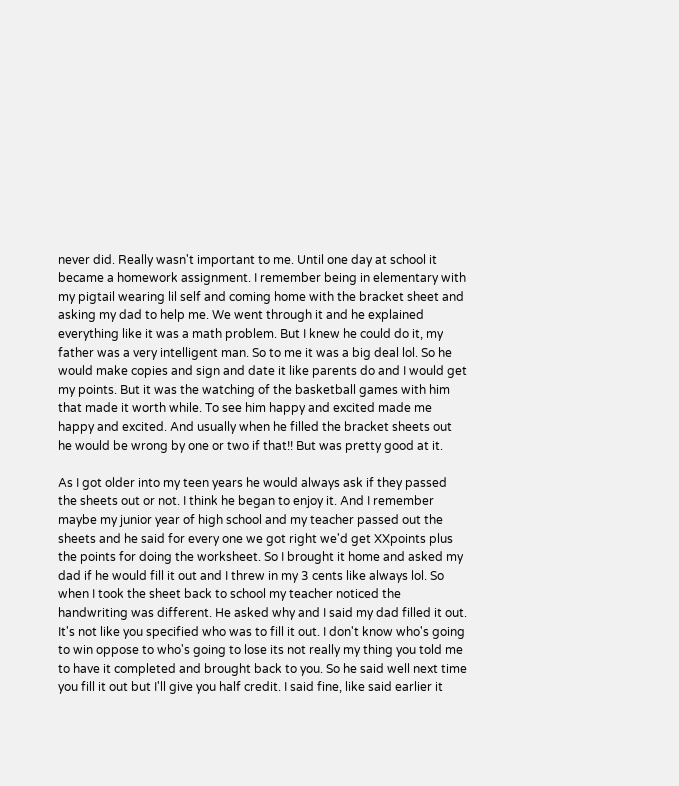never did. Really wasn't important to me. Until one day at school it became a homework assignment. I remember being in elementary with my pigtail wearing lil self and coming home with the bracket sheet and asking my dad to help me. We went through it and he explained everything like it was a math problem. But I knew he could do it, my father was a very intelligent man. So to me it was a big deal lol. So he would make copies and sign and date it like parents do and I would get my points. But it was the watching of the basketball games with him that made it worth while. To see him happy and excited made me happy and excited. And usually when he filled the bracket sheets out he would be wrong by one or two if that!! But was pretty good at it.

As I got older into my teen years he would always ask if they passed the sheets out or not. I think he began to enjoy it. And I remember maybe my junior year of high school and my teacher passed out the sheets and he said for every one we got right we'd get XXpoints plus the points for doing the worksheet. So I brought it home and asked my dad if he would fill it out and I threw in my 3 cents like always lol. So when I took the sheet back to school my teacher noticed the handwriting was different. He asked why and I said my dad filled it out. It's not like you specified who was to fill it out. I don't know who's going to win oppose to who's going to lose its not really my thing you told me to have it completed and brought back to you. So he said well next time you fill it out but I'll give you half credit. I said fine, like said earlier it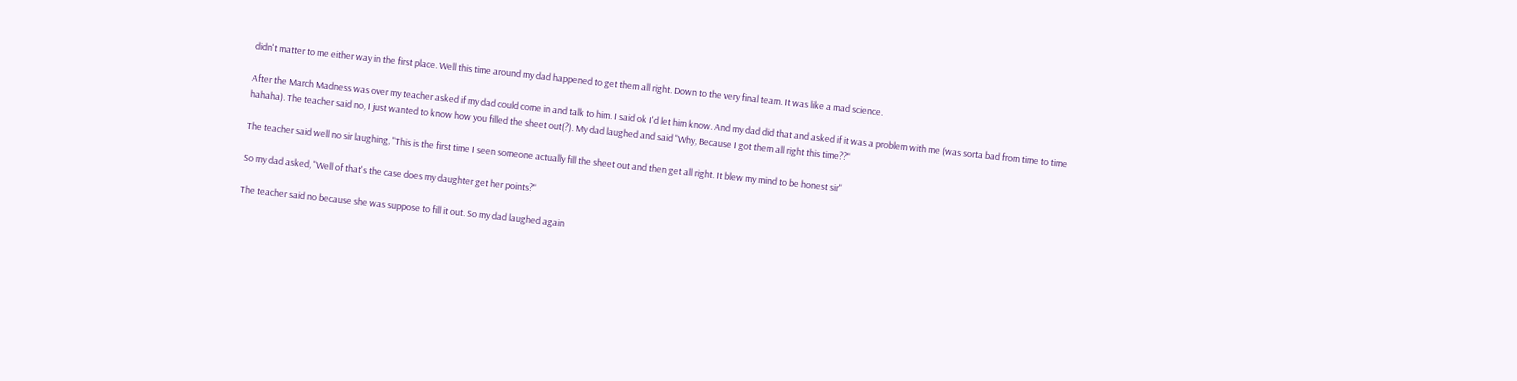didn't matter to me either way in the first place. Well this time around my dad happened to get them all right. Down to the very final team. It was like a mad science.

After the March Madness was over my teacher asked if my dad could come in and talk to him. I said ok I'd let him know. And my dad did that and asked if it was a problem with me (was sorta bad from time to time hahaha). The teacher said no, I just wanted to know how you filled the sheet out(?). My dad laughed and said "Why, Because I got them all right this time??"

The teacher said well no sir laughing, "This is the first time I seen someone actually fill the sheet out and then get all right. It blew my mind to be honest sir"

So my dad asked, "Well of that's the case does my daughter get her points?"

The teacher said no because she was suppose to fill it out. So my dad laughed again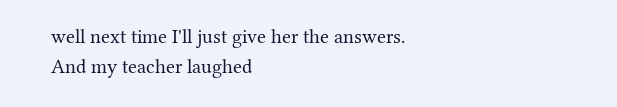well next time I'll just give her the answers. And my teacher laughed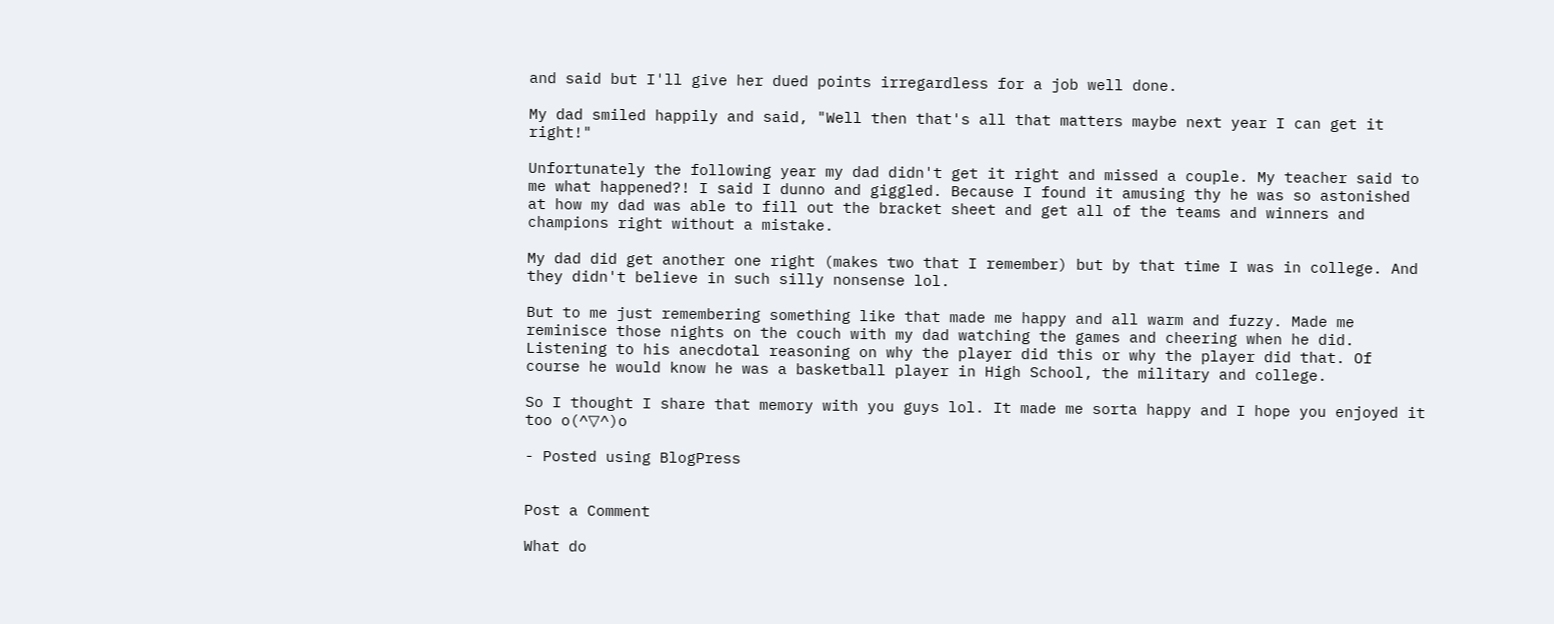and said but I'll give her dued points irregardless for a job well done.

My dad smiled happily and said, "Well then that's all that matters maybe next year I can get it right!"

Unfortunately the following year my dad didn't get it right and missed a couple. My teacher said to me what happened?! I said I dunno and giggled. Because I found it amusing thy he was so astonished at how my dad was able to fill out the bracket sheet and get all of the teams and winners and champions right without a mistake.

My dad did get another one right (makes two that I remember) but by that time I was in college. And they didn't believe in such silly nonsense lol.

But to me just remembering something like that made me happy and all warm and fuzzy. Made me reminisce those nights on the couch with my dad watching the games and cheering when he did. Listening to his anecdotal reasoning on why the player did this or why the player did that. Of course he would know he was a basketball player in High School, the military and college.

So I thought I share that memory with you guys lol. It made me sorta happy and I hope you enjoyed it too o(^▽^)o

- Posted using BlogPress


Post a Comment

What do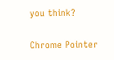you think?

Chrome Pointer